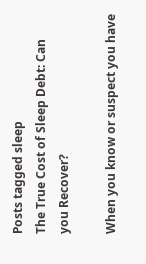Posts tagged sleep
The True Cost of Sleep Debt: Can you Recover?

When you know or suspect you have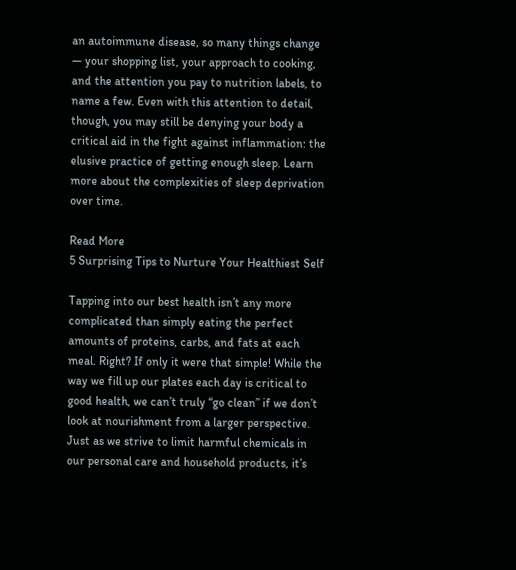an autoimmune disease, so many things change — your shopping list, your approach to cooking, and the attention you pay to nutrition labels, to name a few. Even with this attention to detail, though, you may still be denying your body a critical aid in the fight against inflammation: the elusive practice of getting enough sleep. Learn more about the complexities of sleep deprivation over time.

Read More
5 Surprising Tips to Nurture Your Healthiest Self

Tapping into our best health isn’t any more complicated than simply eating the perfect amounts of proteins, carbs, and fats at each meal. Right? If only it were that simple! While the way we fill up our plates each day is critical to good health, we can’t truly “go clean” if we don’t look at nourishment from a larger perspective. Just as we strive to limit harmful chemicals in our personal care and household products, it’s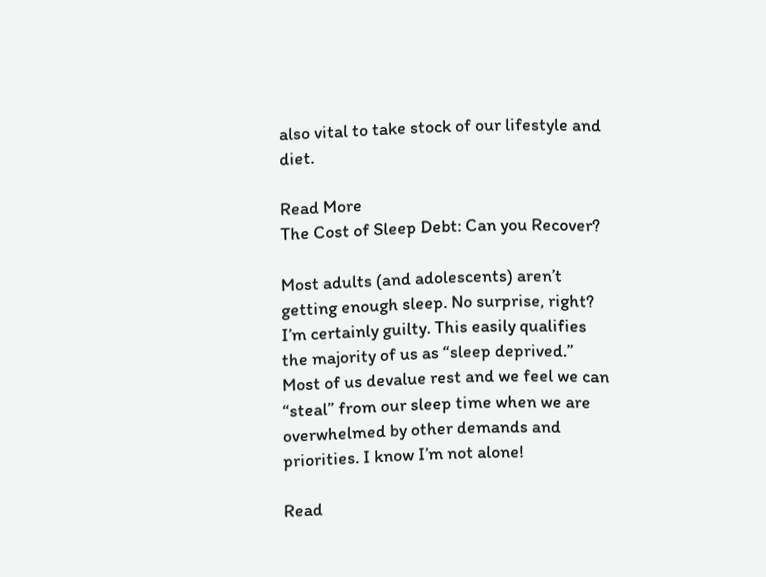also vital to take stock of our lifestyle and diet.

Read More
The Cost of Sleep Debt: Can you Recover?

Most adults (and adolescents) aren’t getting enough sleep. No surprise, right? I’m certainly guilty. This easily qualifies the majority of us as “sleep deprived.” Most of us devalue rest and we feel we can “steal” from our sleep time when we are overwhelmed by other demands and priorities. I know I’m not alone!

Read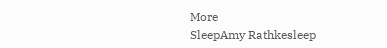More
SleepAmy Rathkesleep